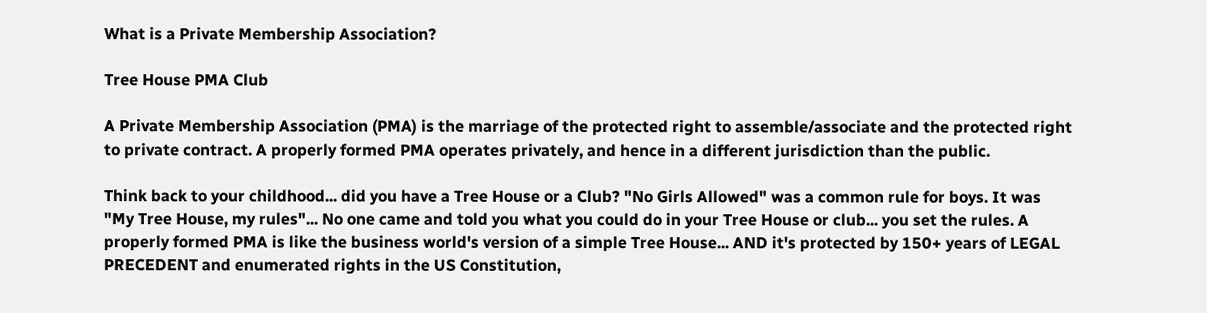What is a Private Membership Association?

Tree House PMA Club

A Private Membership Association (PMA) is the marriage of the protected right to assemble/associate and the protected right to private contract. A properly formed PMA operates privately, and hence in a different jurisdiction than the public.

Think back to your childhood... did you have a Tree House or a Club? "No Girls Allowed" was a common rule for boys. It was "My Tree House, my rules"... No one came and told you what you could do in your Tree House or club... you set the rules. A properly formed PMA is like the business world's version of a simple Tree House... AND it's protected by 150+ years of LEGAL PRECEDENT and enumerated rights in the US Constitution,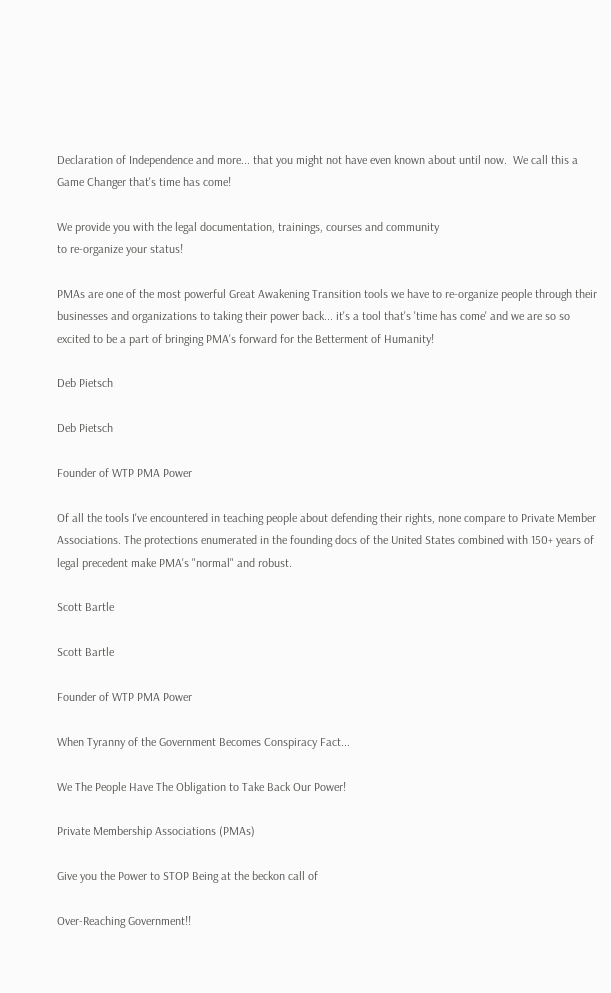Declaration of Independence and more... that you might not have even known about until now.  We call this a Game Changer that's time has come!

We provide you with the legal documentation, trainings, courses and community
to re-organize your status!

PMAs are one of the most powerful Great Awakening Transition tools we have to re-organize people through their businesses and organizations to taking their power back... it's a tool that's 'time has come' and we are so so excited to be a part of bringing PMA's forward for the Betterment of Humanity!

Deb Pietsch

Deb Pietsch

Founder of WTP PMA Power

Of all the tools I've encountered in teaching people about defending their rights, none compare to Private Member Associations. The protections enumerated in the founding docs of the United States combined with 150+ years of legal precedent make PMA's "normal" and robust.

Scott Bartle

Scott Bartle

Founder of WTP PMA Power

When Tyranny of the Government Becomes Conspiracy Fact...

We The People Have The Obligation to Take Back Our Power!

Private Membership Associations (PMAs)

Give you the Power to STOP Being at the beckon call of

Over-Reaching Government!!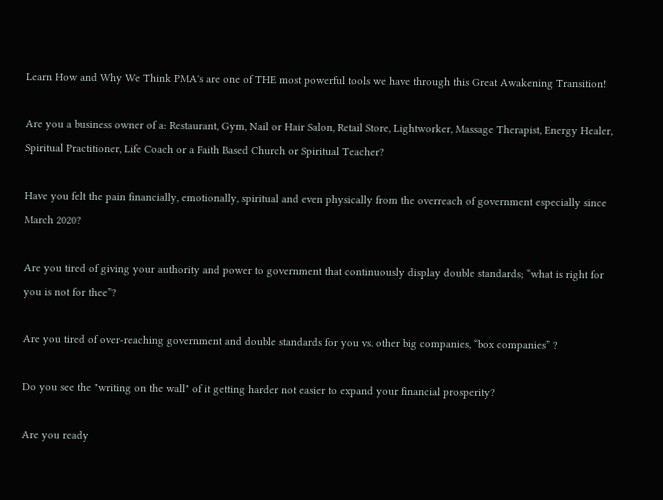Learn How and Why We Think PMA's are one of THE most powerful tools we have through this Great Awakening Transition!

Are you a business owner of a: Restaurant, Gym, Nail or Hair Salon, Retail Store, Lightworker, Massage Therapist, Energy Healer, Spiritual Practitioner, Life Coach or a Faith Based Church or Spiritual Teacher?

Have you felt the pain financially, emotionally, spiritual and even physically from the overreach of government especially since March 2020?

Are you tired of giving your authority and power to government that continuously display double standards; “what is right for you is not for thee”?

Are you tired of over-reaching government and double standards for you vs. other big companies, “box companies” ?

Do you see the "writing on the wall" of it getting harder not easier to expand your financial prosperity?

Are you ready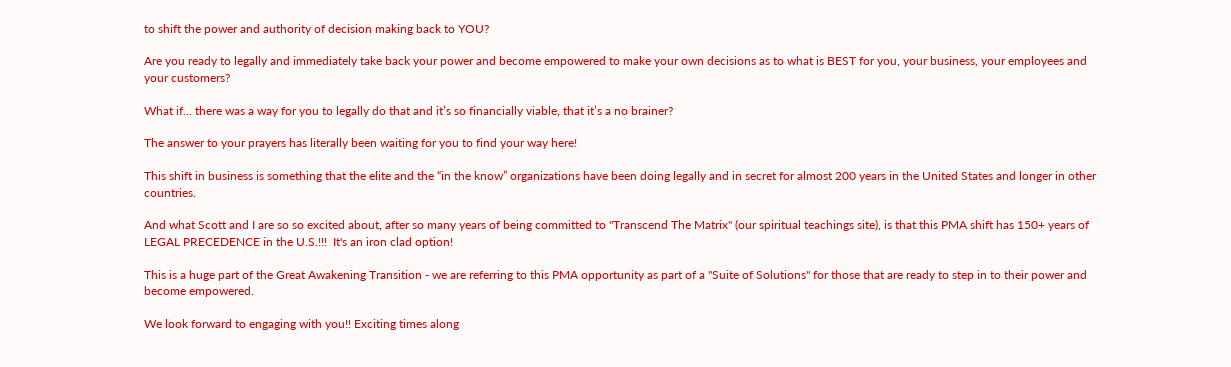to shift the power and authority of decision making back to YOU?

Are you ready to legally and immediately take back your power and become empowered to make your own decisions as to what is BEST for you, your business, your employees and your customers?

What if… there was a way for you to legally do that and it’s so financially viable, that it’s a no brainer?

The answer to your prayers has literally been waiting for you to find your way here!

This shift in business is something that the elite and the “in the know” organizations have been doing legally and in secret for almost 200 years in the United States and longer in other countries.

And what Scott and I are so so excited about, after so many years of being committed to "Transcend The Matrix" (our spiritual teachings site), is that this PMA shift has 150+ years of LEGAL PRECEDENCE in the U.S.!!!  It's an iron clad option!

This is a huge part of the Great Awakening Transition - we are referring to this PMA opportunity as part of a "Suite of Solutions" for those that are ready to step in to their power and become empowered.

We look forward to engaging with you!! Exciting times along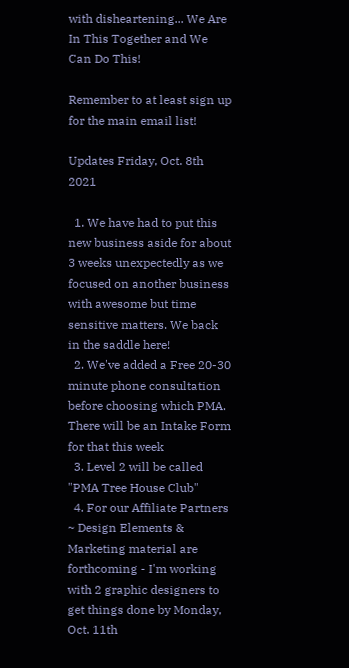with disheartening... We Are In This Together and We Can Do This!

Remember to at least sign up for the main email list!

Updates Friday, Oct. 8th 2021

  1. We have had to put this new business aside for about 3 weeks unexpectedly as we focused on another business with awesome but time sensitive matters. We back in the saddle here!
  2. We've added a Free 20-30 minute phone consultation before choosing which PMA. There will be an Intake Form for that this week
  3. Level 2 will be called "PMA Tree House Club"
  4. For our Affiliate Partners ~ Design Elements & Marketing material are forthcoming - I'm working with 2 graphic designers to get things done by Monday, Oct. 11th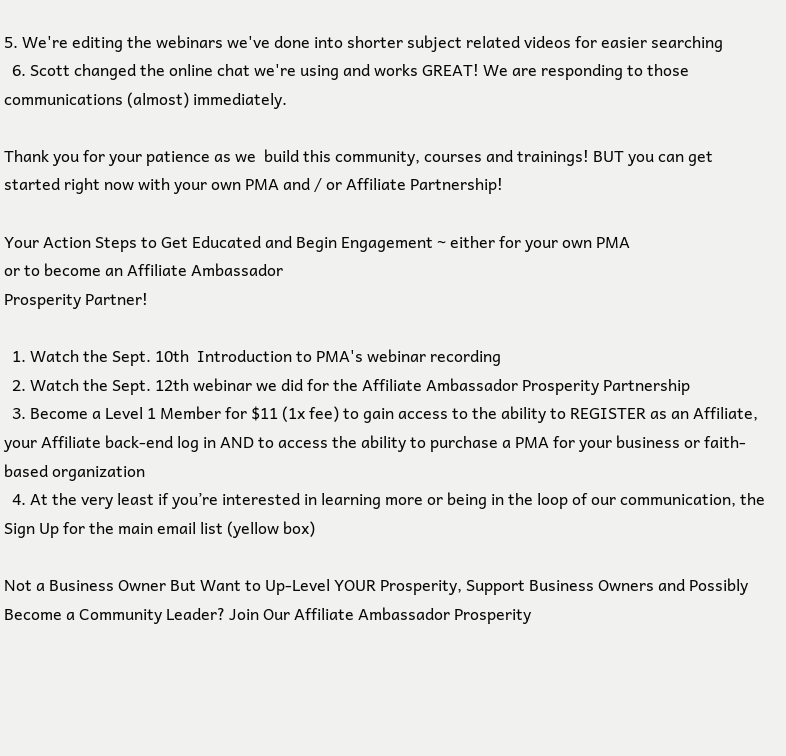5. We're editing the webinars we've done into shorter subject related videos for easier searching
  6. Scott changed the online chat we're using and works GREAT! We are responding to those communications (almost) immediately.

Thank you for your patience as we  build this community, courses and trainings! BUT you can get started right now with your own PMA and / or Affiliate Partnership!

Your Action Steps to Get Educated and Begin Engagement ~ either for your own PMA
or to become an Affiliate Ambassador
Prosperity Partner!

  1. Watch the Sept. 10th  Introduction to PMA's webinar recording
  2. Watch the Sept. 12th webinar we did for the Affiliate Ambassador Prosperity Partnership
  3. Become a Level 1 Member for $11 (1x fee) to gain access to the ability to REGISTER as an Affiliate, your Affiliate back-end log in AND to access the ability to purchase a PMA for your business or faith-based organization
  4. At the very least if you’re interested in learning more or being in the loop of our communication, the Sign Up for the main email list (yellow box)

Not a Business Owner But Want to Up-Level YOUR Prosperity, Support Business Owners and Possibly Become a Community Leader? Join Our Affiliate Ambassador Prosperity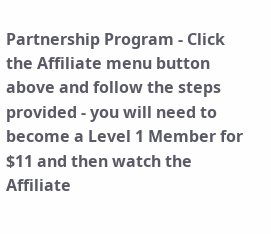Partnership Program - Click the Affiliate menu button above and follow the steps provided - you will need to become a Level 1 Member for $11 and then watch the Affiliate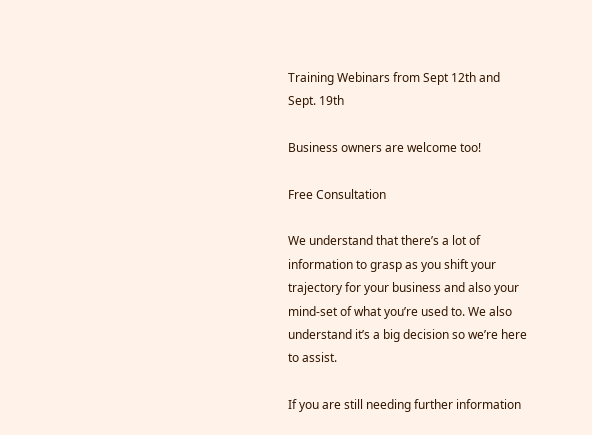Training Webinars from Sept 12th and Sept. 19th

Business owners are welcome too!

Free Consultation

We understand that there’s a lot of information to grasp as you shift your trajectory for your business and also your mind-set of what you’re used to. We also understand it’s a big decision so we’re here to assist.

If you are still needing further information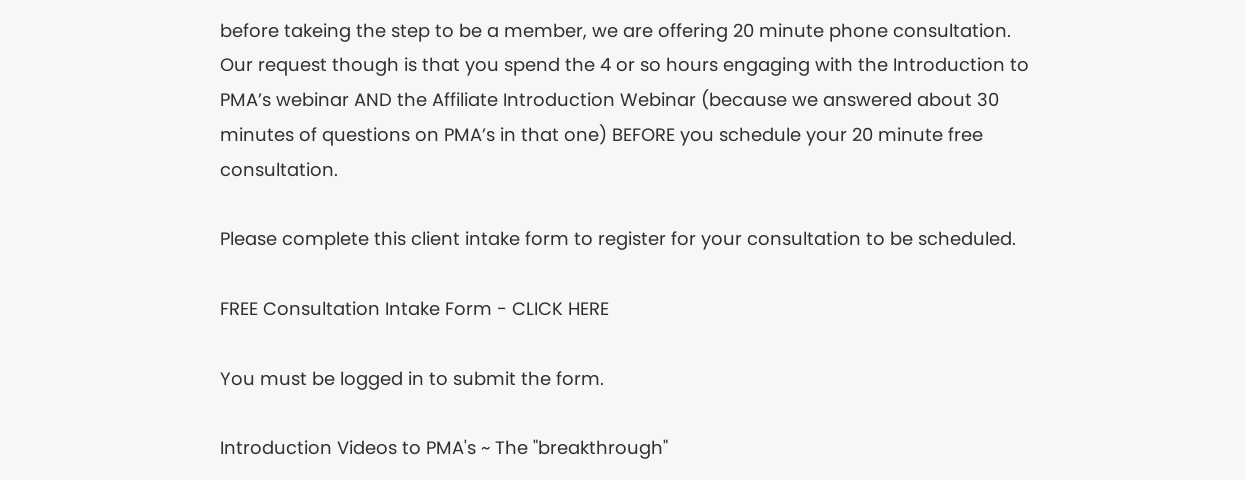before takeing the step to be a member, we are offering 20 minute phone consultation. Our request though is that you spend the 4 or so hours engaging with the Introduction to PMA’s webinar AND the Affiliate Introduction Webinar (because we answered about 30 minutes of questions on PMA’s in that one) BEFORE you schedule your 20 minute free consultation.

Please complete this client intake form to register for your consultation to be scheduled.

FREE Consultation Intake Form - CLICK HERE

You must be logged in to submit the form.

Introduction Videos to PMA's ~ The "breakthrough"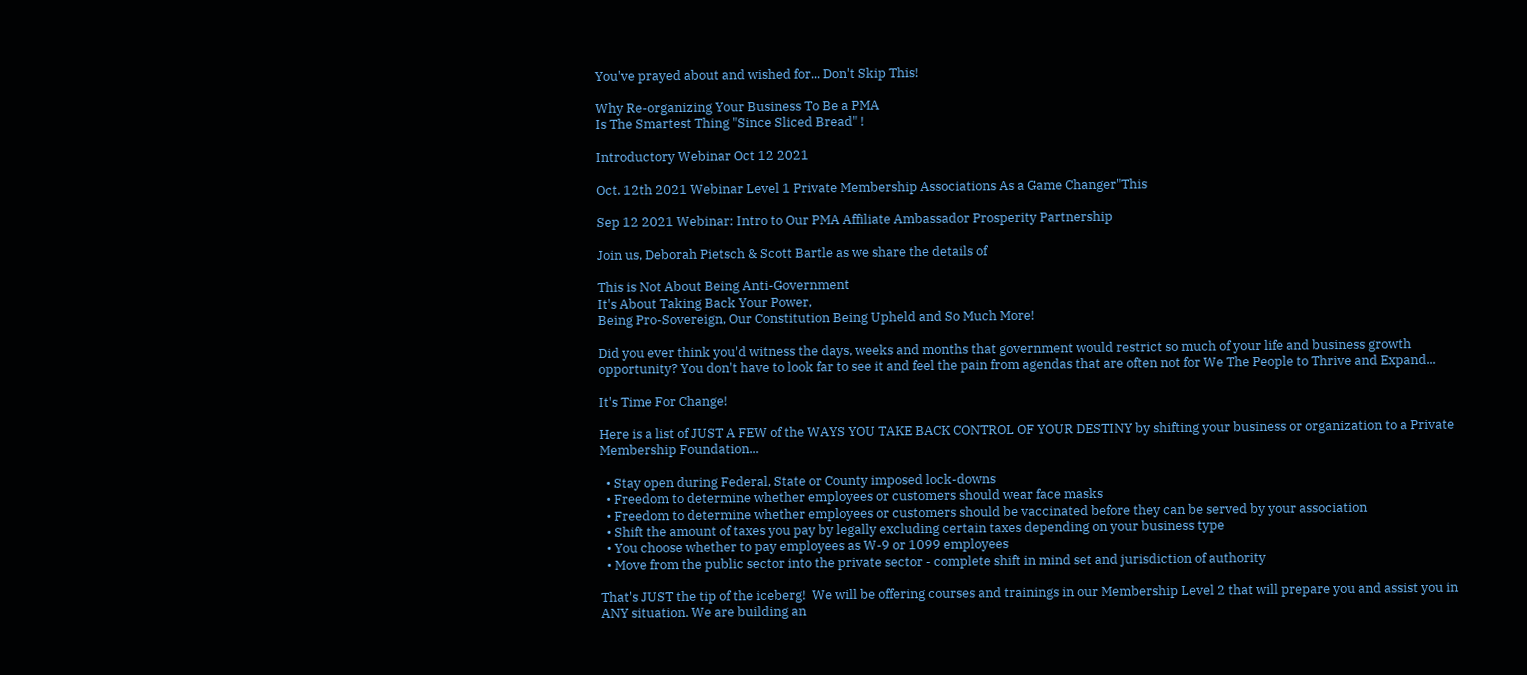You've prayed about and wished for... Don't Skip This!

Why Re-organizing Your Business To Be a PMA
Is The Smartest Thing "Since Sliced Bread" !

Introductory Webinar Oct 12 2021

Oct. 12th 2021 Webinar Level 1 Private Membership Associations As a Game Changer"This

Sep 12 2021 Webinar: Intro to Our PMA Affiliate Ambassador Prosperity Partnership

Join us, Deborah Pietsch & Scott Bartle as we share the details of

This is Not About Being Anti-Government
It's About Taking Back Your Power,
Being Pro-Sovereign, Our Constitution Being Upheld and So Much More!

Did you ever think you'd witness the days, weeks and months that government would restrict so much of your life and business growth opportunity? You don't have to look far to see it and feel the pain from agendas that are often not for We The People to Thrive and Expand...

It's Time For Change!

Here is a list of JUST A FEW of the WAYS YOU TAKE BACK CONTROL OF YOUR DESTINY by shifting your business or organization to a Private Membership Foundation...

  • Stay open during Federal, State or County imposed lock-downs
  • Freedom to determine whether employees or customers should wear face masks
  • Freedom to determine whether employees or customers should be vaccinated before they can be served by your association
  • Shift the amount of taxes you pay by legally excluding certain taxes depending on your business type
  • You choose whether to pay employees as W-9 or 1099 employees
  • Move from the public sector into the private sector - complete shift in mind set and jurisdiction of authority

That's JUST the tip of the iceberg!  We will be offering courses and trainings in our Membership Level 2 that will prepare you and assist you in ANY situation. We are building an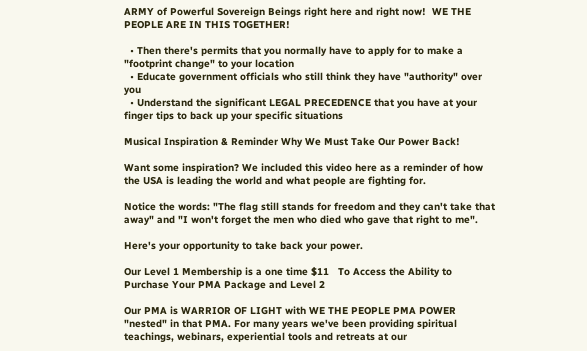ARMY of Powerful Sovereign Beings right here and right now!  WE THE PEOPLE ARE IN THIS TOGETHER!

  • Then there's permits that you normally have to apply for to make a "footprint change" to your location
  • Educate government officials who still think they have "authority" over you
  • Understand the significant LEGAL PRECEDENCE that you have at your finger tips to back up your specific situations

Musical Inspiration & Reminder Why We Must Take Our Power Back!

Want some inspiration? We included this video here as a reminder of how the USA is leading the world and what people are fighting for.

Notice the words: "The flag still stands for freedom and they can't take that away" and "I won't forget the men who died who gave that right to me".

Here's your opportunity to take back your power.

Our Level 1 Membership is a one time $11   To Access the Ability to Purchase Your PMA Package and Level 2

Our PMA is WARRIOR OF LIGHT with WE THE PEOPLE PMA POWER "nested" in that PMA. For many years we've been providing spiritual teachings, webinars, experiential tools and retreats at our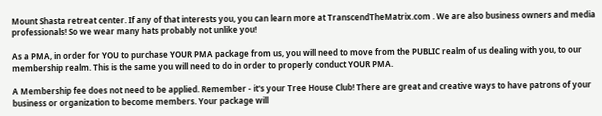Mount Shasta retreat center. If any of that interests you, you can learn more at TranscendTheMatrix.com . We are also business owners and media professionals! So we wear many hats probably not unlike you!

As a PMA, in order for YOU to purchase YOUR PMA package from us, you will need to move from the PUBLIC realm of us dealing with you, to our membership realm. This is the same you will need to do in order to properly conduct YOUR PMA.

A Membership fee does not need to be applied. Remember - it's your Tree House Club! There are great and creative ways to have patrons of your business or organization to become members. Your package will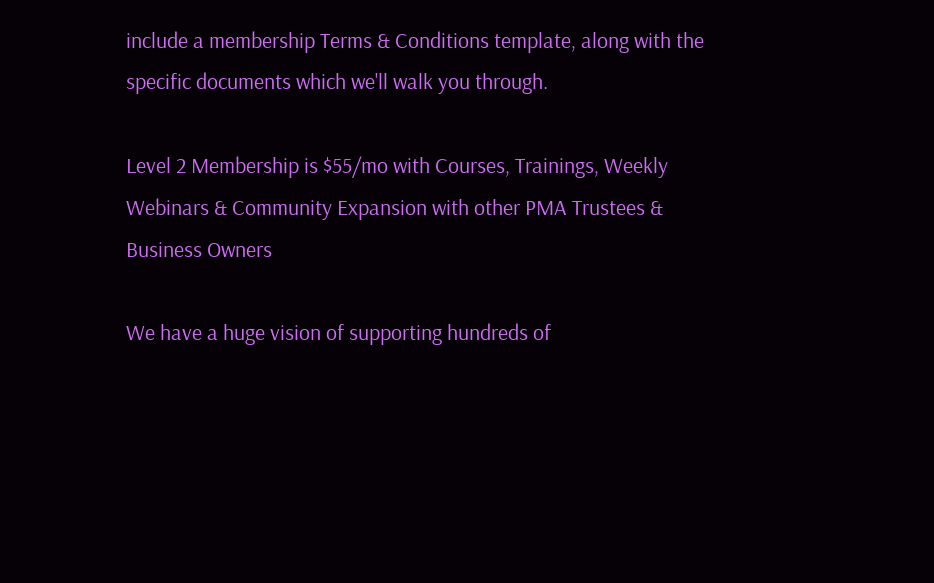include a membership Terms & Conditions template, along with the specific documents which we'll walk you through.

Level 2 Membership is $55/mo with Courses, Trainings, Weekly Webinars & Community Expansion with other PMA Trustees & Business Owners

We have a huge vision of supporting hundreds of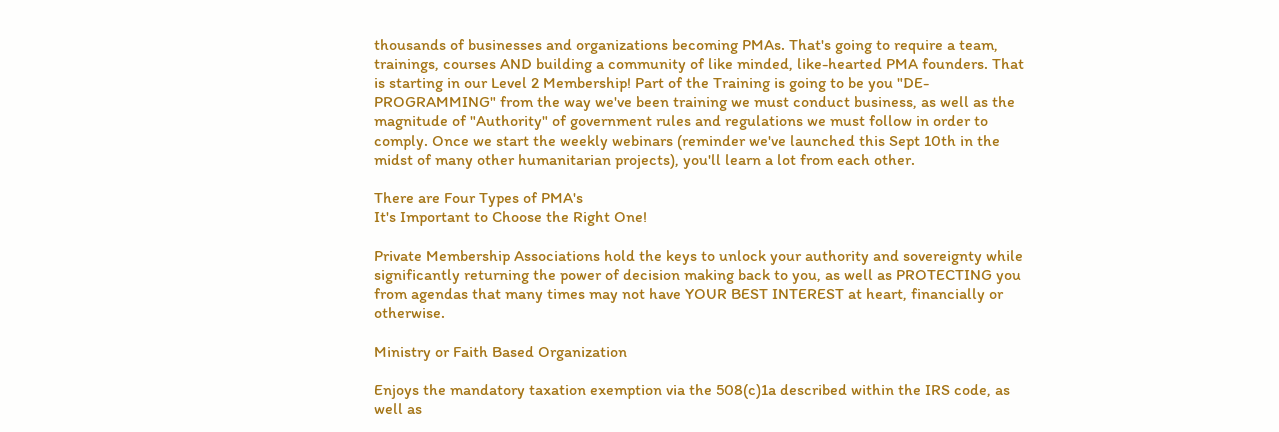thousands of businesses and organizations becoming PMAs. That's going to require a team, trainings, courses AND building a community of like minded, like-hearted PMA founders. That is starting in our Level 2 Membership! Part of the Training is going to be you "DE-PROGRAMMING" from the way we've been training we must conduct business, as well as the magnitude of "Authority" of government rules and regulations we must follow in order to comply. Once we start the weekly webinars (reminder we've launched this Sept 10th in the midst of many other humanitarian projects), you'll learn a lot from each other.

There are Four Types of PMA's
It's Important to Choose the Right One!

Private Membership Associations hold the keys to unlock your authority and sovereignty while significantly returning the power of decision making back to you, as well as PROTECTING you from agendas that many times may not have YOUR BEST INTEREST at heart, financially or otherwise.

Ministry or Faith Based Organization

Enjoys the mandatory taxation exemption via the 508(c)1a described within the IRS code, as well as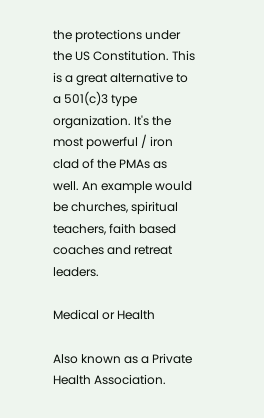the protections under the US Constitution. This is a great alternative to a 501(c)3 type organization. It's the most powerful / iron clad of the PMAs as well. An example would be churches, spiritual teachers, faith based coaches and retreat leaders.

Medical or Health

Also known as a Private Health Association.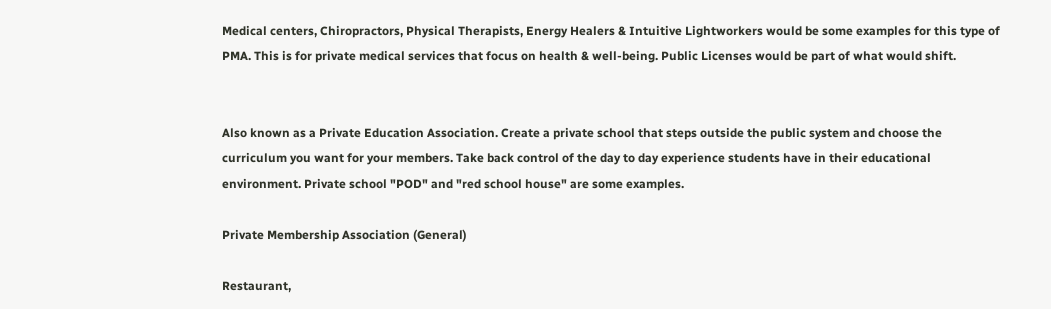Medical centers, Chiropractors, Physical Therapists, Energy Healers & Intuitive Lightworkers would be some examples for this type of PMA. This is for private medical services that focus on health & well-being. Public Licenses would be part of what would shift.


Also known as a Private Education Association. Create a private school that steps outside the public system and choose the curriculum you want for your members. Take back control of the day to day experience students have in their educational environment. Private school "POD" and "red school house" are some examples.

Private Membership Association (General)

Restaurant,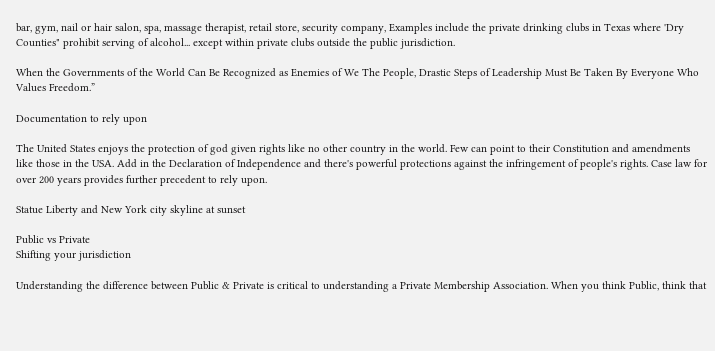bar, gym, nail or hair salon, spa, massage therapist, retail store, security company, Examples include the private drinking clubs in Texas where 'Dry Counties" prohibit serving of alcohol... except within private clubs outside the public jurisdiction.

When the Governments of the World Can Be Recognized as Enemies of We The People, Drastic Steps of Leadership Must Be Taken By Everyone Who Values Freedom.”

Documentation to rely upon

The United States enjoys the protection of god given rights like no other country in the world. Few can point to their Constitution and amendments like those in the USA. Add in the Declaration of Independence and there's powerful protections against the infringement of people's rights. Case law for over 200 years provides further precedent to rely upon.

Statue Liberty and New York city skyline at sunset

Public vs Private
Shifting your jurisdiction

Understanding the difference between Public & Private is critical to understanding a Private Membership Association. When you think Public, think that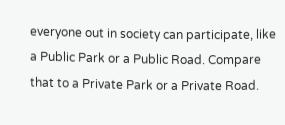everyone out in society can participate, like a Public Park or a Public Road. Compare that to a Private Park or a Private Road.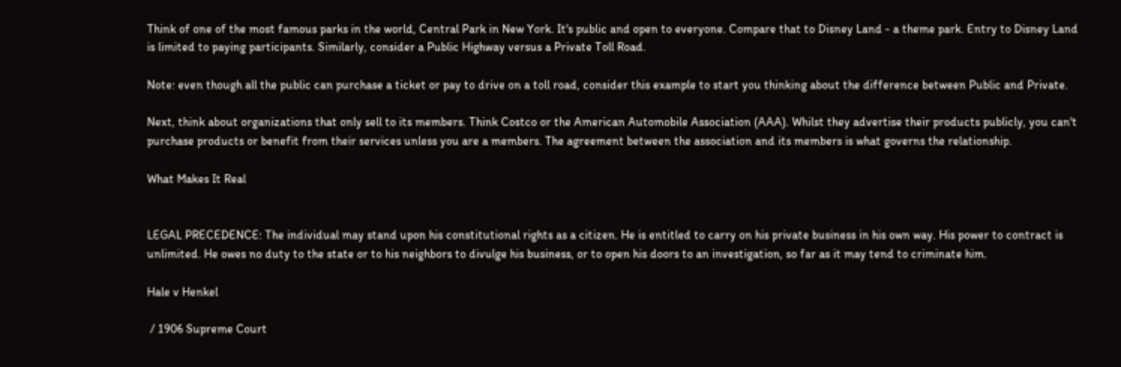Think of one of the most famous parks in the world, Central Park in New York. It's public and open to everyone. Compare that to Disney Land - a theme park. Entry to Disney Land is limited to paying participants. Similarly, consider a Public Highway versus a Private Toll Road.

Note: even though all the public can purchase a ticket or pay to drive on a toll road, consider this example to start you thinking about the difference between Public and Private.

Next, think about organizations that only sell to its members. Think Costco or the American Automobile Association (AAA). Whilst they advertise their products publicly, you can't purchase products or benefit from their services unless you are a members. The agreement between the association and its members is what governs the relationship.

What Makes It Real


LEGAL PRECEDENCE: The individual may stand upon his constitutional rights as a citizen. He is entitled to carry on his private business in his own way. His power to contract is unlimited. He owes no duty to the state or to his neighbors to divulge his business, or to open his doors to an investigation, so far as it may tend to criminate him.

Hale v Henkel

 / 1906 Supreme Court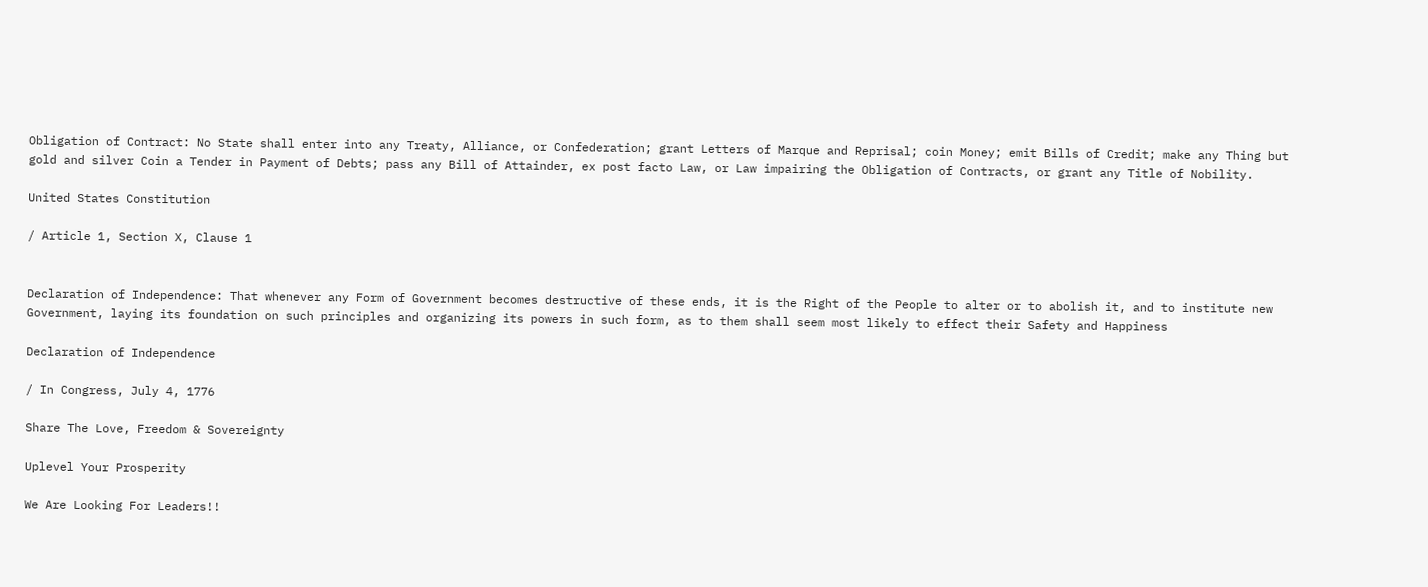Obligation of Contract: No State shall enter into any Treaty, Alliance, or Confederation; grant Letters of Marque and Reprisal; coin Money; emit Bills of Credit; make any Thing but gold and silver Coin a Tender in Payment of Debts; pass any Bill of Attainder, ex post facto Law, or Law impairing the Obligation of Contracts, or grant any Title of Nobility.

United States Constitution

/ Article 1, Section X, Clause 1


Declaration of Independence: That whenever any Form of Government becomes destructive of these ends, it is the Right of the People to alter or to abolish it, and to institute new Government, laying its foundation on such principles and organizing its powers in such form, as to them shall seem most likely to effect their Safety and Happiness

Declaration of Independence

/ In Congress, July 4, 1776

Share The Love, Freedom & Sovereignty

Uplevel Your Prosperity

We Are Looking For Leaders!!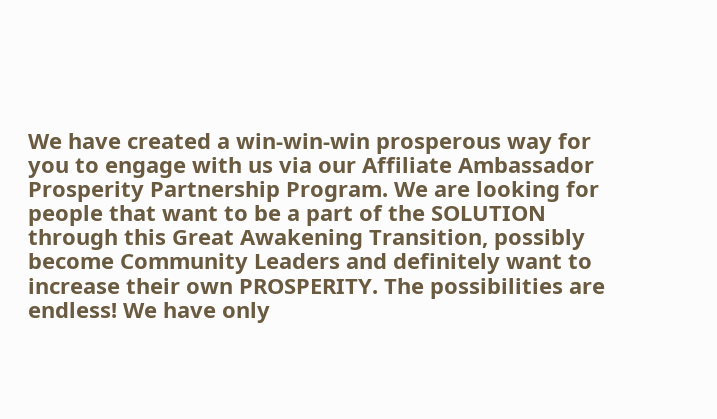We have created a win-win-win prosperous way for you to engage with us via our Affiliate Ambassador Prosperity Partnership Program. We are looking for people that want to be a part of the SOLUTION through this Great Awakening Transition, possibly become Community Leaders and definitely want to increase their own PROSPERITY. The possibilities are endless! We have only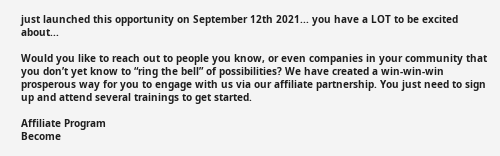just launched this opportunity on September 12th 2021... you have a LOT to be excited about...

Would you like to reach out to people you know, or even companies in your community that you don’t yet know to “ring the bell” of possibilities? We have created a win-win-win prosperous way for you to engage with us via our affiliate partnership. You just need to sign up and attend several trainings to get started.

Affiliate Program
Become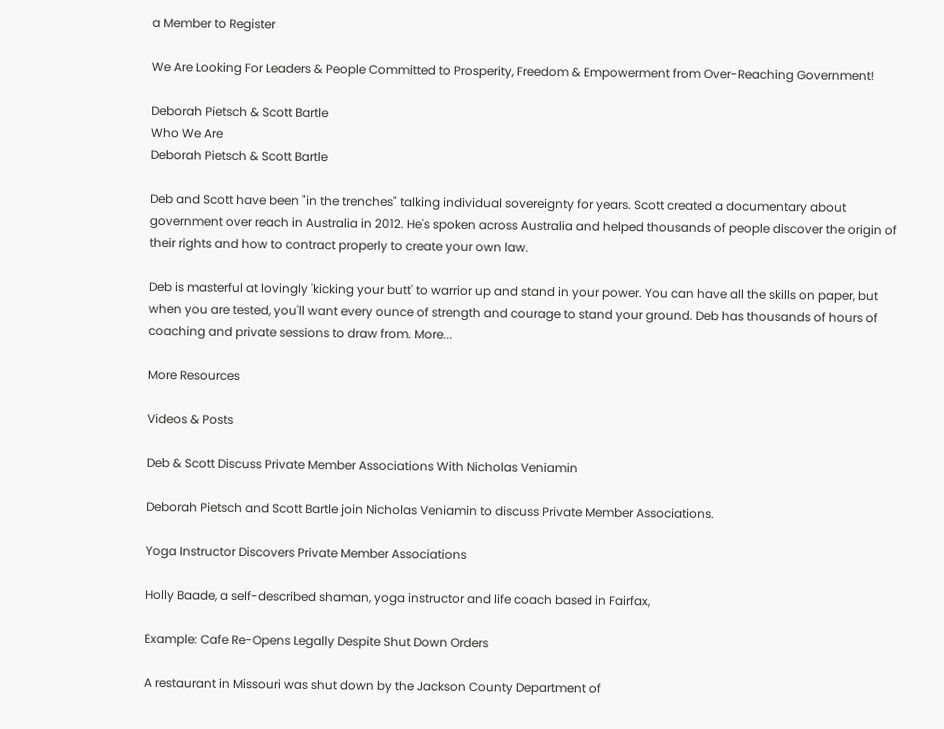a Member to Register

We Are Looking For Leaders & People Committed to Prosperity, Freedom & Empowerment from Over-Reaching Government!

Deborah Pietsch & Scott Bartle
Who We Are
Deborah Pietsch & Scott Bartle

Deb and Scott have been "in the trenches" talking individual sovereignty for years. Scott created a documentary about government over reach in Australia in 2012. He's spoken across Australia and helped thousands of people discover the origin of their rights and how to contract properly to create your own law.

Deb is masterful at lovingly 'kicking your butt' to warrior up and stand in your power. You can have all the skills on paper, but when you are tested, you'll want every ounce of strength and courage to stand your ground. Deb has thousands of hours of coaching and private sessions to draw from. More...

More Resources

Videos & Posts

Deb & Scott Discuss Private Member Associations With Nicholas Veniamin

Deborah Pietsch and Scott Bartle join Nicholas Veniamin to discuss Private Member Associations.

Yoga Instructor Discovers Private Member Associations

Holly Baade, a self-described shaman, yoga instructor and life coach based in Fairfax,

Example: Cafe Re-Opens Legally Despite Shut Down Orders

A restaurant in Missouri was shut down by the Jackson County Department of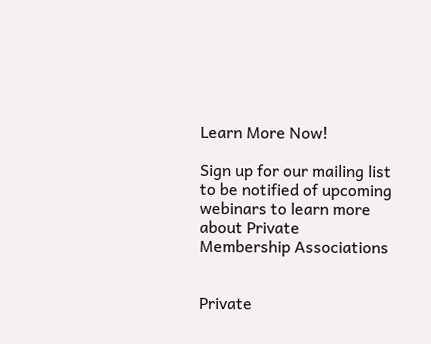Learn More Now!

Sign up for our mailing list to be notified of upcoming webinars to learn more about Private Membership Associations


Private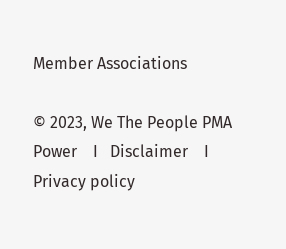Member Associations

© 2023, We The People PMA Power    I   Disclaimer    I  Privacy policy